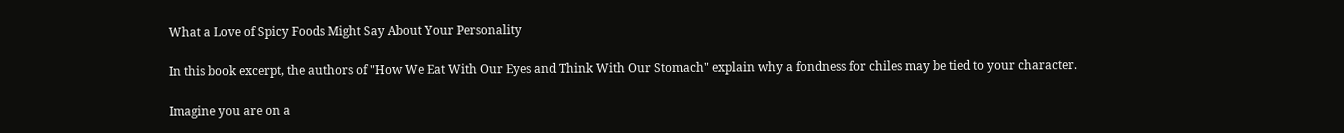What a Love of Spicy Foods Might Say About Your Personality

In this book excerpt, the authors of "How We Eat With Our Eyes and Think With Our Stomach" explain why a fondness for chiles may be tied to your character.

Imagine you are on a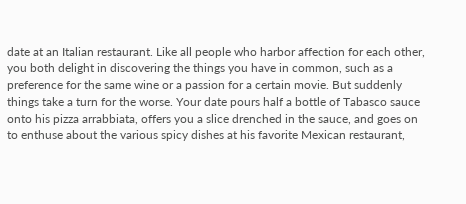date at an Italian restaurant. Like all people who harbor affection for each other, you both delight in discovering the things you have in common, such as a preference for the same wine or a passion for a certain movie. But suddenly things take a turn for the worse. Your date pours half a bottle of Tabasco sauce onto his pizza arrabbiata, offers you a slice drenched in the sauce, and goes on to enthuse about the various spicy dishes at his favorite Mexican restaurant,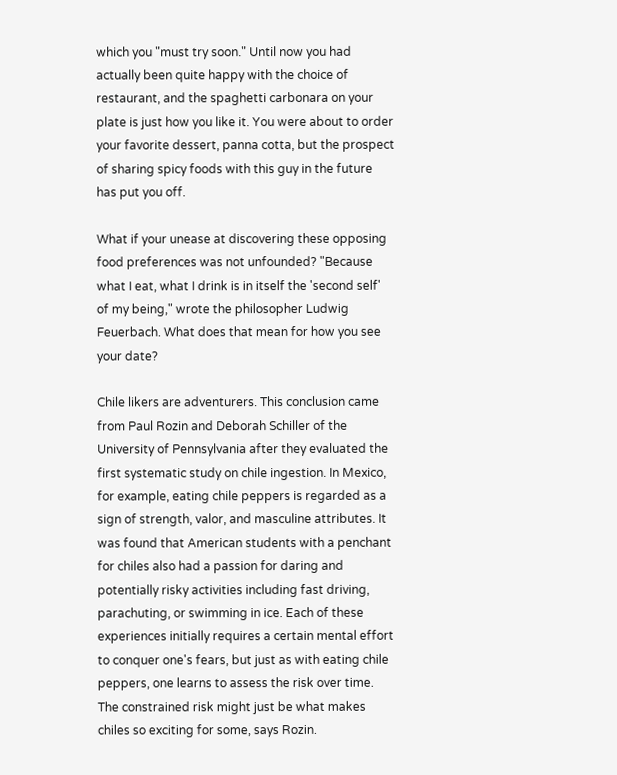which you "must try soon." Until now you had actually been quite happy with the choice of restaurant, and the spaghetti carbonara on your plate is just how you like it. You were about to order your favorite dessert, panna cotta, but the prospect of sharing spicy foods with this guy in the future has put you off.

What if your unease at discovering these opposing food preferences was not unfounded? "Because what I eat, what I drink is in itself the 'second self' of my being," wrote the philosopher Ludwig Feuerbach. What does that mean for how you see your date?

Chile likers are adventurers. This conclusion came from Paul Rozin and Deborah Schiller of the University of Pennsylvania after they evaluated the first systematic study on chile ingestion. In Mexico, for example, eating chile peppers is regarded as a sign of strength, valor, and masculine attributes. It was found that American students with a penchant for chiles also had a passion for daring and potentially risky activities including fast driving, parachuting, or swimming in ice. Each of these experiences initially requires a certain mental effort to conquer one's fears, but just as with eating chile peppers, one learns to assess the risk over time. The constrained risk might just be what makes chiles so exciting for some, says Rozin.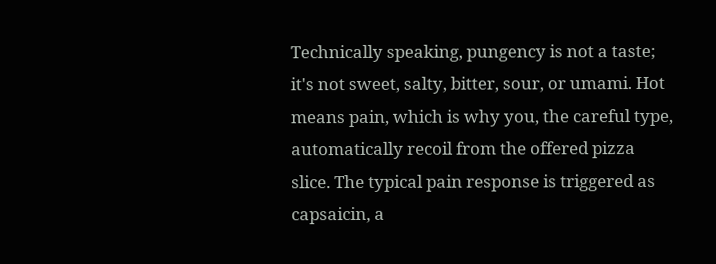Technically speaking, pungency is not a taste; it's not sweet, salty, bitter, sour, or umami. Hot means pain, which is why you, the careful type, automatically recoil from the offered pizza slice. The typical pain response is triggered as capsaicin, a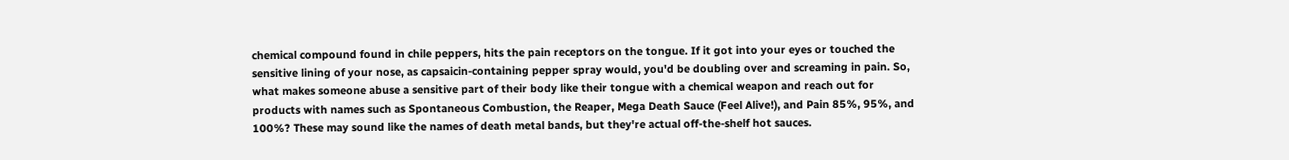chemical compound found in chile peppers, hits the pain receptors on the tongue. If it got into your eyes or touched the sensitive lining of your nose, as capsaicin-containing pepper spray would, you'd be doubling over and screaming in pain. So, what makes someone abuse a sensitive part of their body like their tongue with a chemical weapon and reach out for products with names such as Spontaneous Combustion, the Reaper, Mega Death Sauce (Feel Alive!), and Pain 85%, 95%, and 100%? These may sound like the names of death metal bands, but they're actual off-the-shelf hot sauces.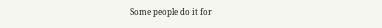Some people do it for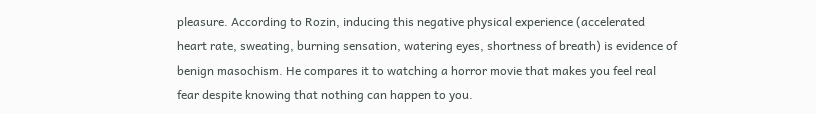pleasure. According to Rozin, inducing this negative physical experience (accelerated heart rate, sweating, burning sensation, watering eyes, shortness of breath) is evidence of benign masochism. He compares it to watching a horror movie that makes you feel real fear despite knowing that nothing can happen to you.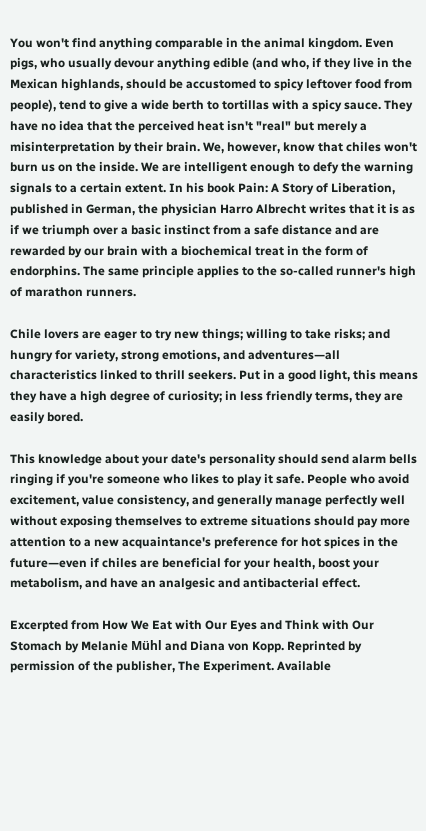You won't find anything comparable in the animal kingdom. Even pigs, who usually devour anything edible (and who, if they live in the Mexican highlands, should be accustomed to spicy leftover food from people), tend to give a wide berth to tortillas with a spicy sauce. They have no idea that the perceived heat isn't "real" but merely a misinterpretation by their brain. We, however, know that chiles won't burn us on the inside. We are intelligent enough to defy the warning signals to a certain extent. In his book Pain: A Story of Liberation, published in German, the physician Harro Albrecht writes that it is as if we triumph over a basic instinct from a safe distance and are rewarded by our brain with a biochemical treat in the form of endorphins. The same principle applies to the so-called runner's high of marathon runners.

Chile lovers are eager to try new things; willing to take risks; and hungry for variety, strong emotions, and adventures—all characteristics linked to thrill seekers. Put in a good light, this means they have a high degree of curiosity; in less friendly terms, they are easily bored.

This knowledge about your date's personality should send alarm bells ringing if you're someone who likes to play it safe. People who avoid excitement, value consistency, and generally manage perfectly well without exposing themselves to extreme situations should pay more attention to a new acquaintance's preference for hot spices in the future—even if chiles are beneficial for your health, boost your metabolism, and have an analgesic and antibacterial effect.

Excerpted from How We Eat with Our Eyes and Think with Our Stomach by Melanie Mühl and Diana von Kopp. Reprinted by permission of the publisher, The Experiment. Available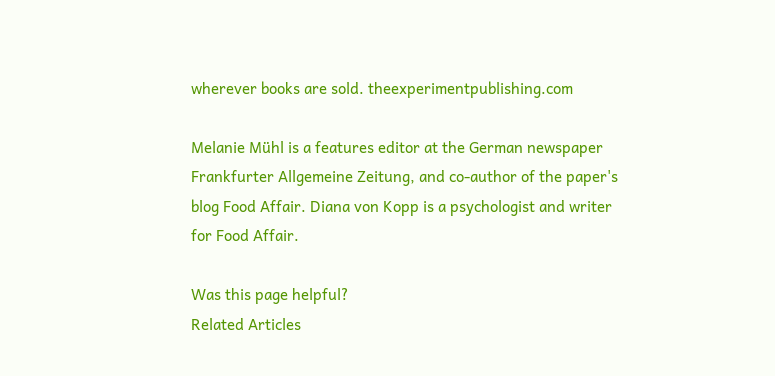wherever books are sold. theexperimentpublishing.com

Melanie Mühl is a features editor at the German newspaper Frankfurter Allgemeine Zeitung, and co-author of the paper's blog Food Affair. Diana von Kopp is a psychologist and writer for Food Affair.

Was this page helpful?
Related Articles